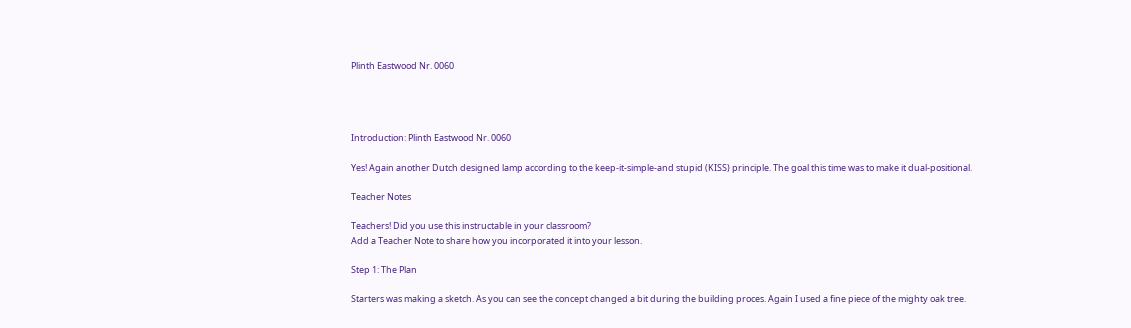Plinth Eastwood Nr. 0060




Introduction: Plinth Eastwood Nr. 0060

Yes! Again another Dutch designed lamp according to the keep-it-simple-and stupid (KISS) principle. The goal this time was to make it dual-positional.

Teacher Notes

Teachers! Did you use this instructable in your classroom?
Add a Teacher Note to share how you incorporated it into your lesson.

Step 1: The Plan

Starters was making a sketch. As you can see the concept changed a bit during the building proces. Again I used a fine piece of the mighty oak tree.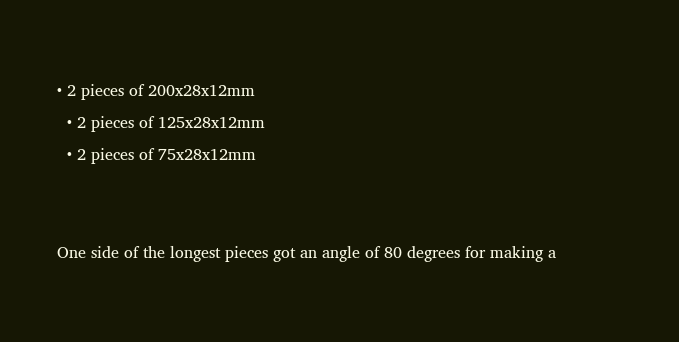• 2 pieces of 200x28x12mm
  • 2 pieces of 125x28x12mm
  • 2 pieces of 75x28x12mm


One side of the longest pieces got an angle of 80 degrees for making a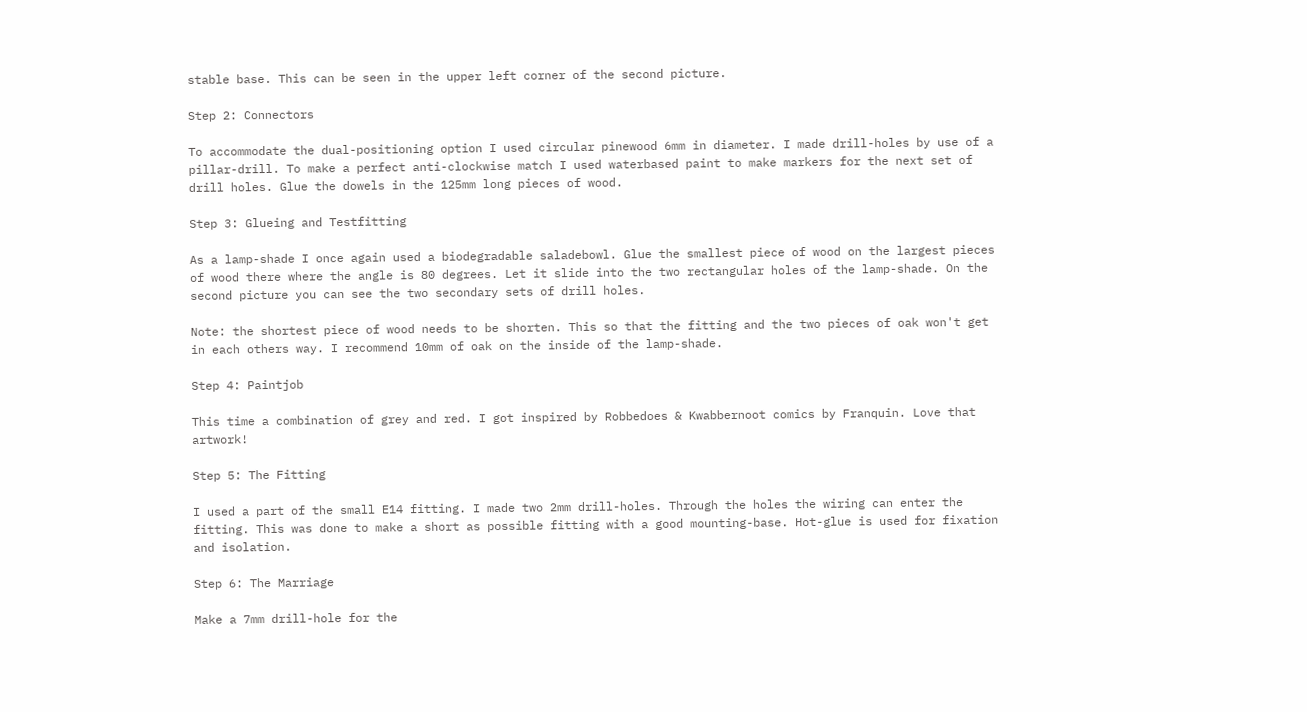stable base. This can be seen in the upper left corner of the second picture.

Step 2: Connectors

To accommodate the dual-positioning option I used circular pinewood 6mm in diameter. I made drill-holes by use of a pillar-drill. To make a perfect anti-clockwise match I used waterbased paint to make markers for the next set of drill holes. Glue the dowels in the 125mm long pieces of wood.

Step 3: Glueing and Testfitting

As a lamp-shade I once again used a biodegradable saladebowl. Glue the smallest piece of wood on the largest pieces of wood there where the angle is 80 degrees. Let it slide into the two rectangular holes of the lamp-shade. On the second picture you can see the two secondary sets of drill holes.

Note: the shortest piece of wood needs to be shorten. This so that the fitting and the two pieces of oak won't get in each others way. I recommend 10mm of oak on the inside of the lamp-shade.

Step 4: Paintjob

This time a combination of grey and red. I got inspired by Robbedoes & Kwabbernoot comics by Franquin. Love that artwork!

Step 5: The Fitting

I used a part of the small E14 fitting. I made two 2mm drill-holes. Through the holes the wiring can enter the fitting. This was done to make a short as possible fitting with a good mounting-base. Hot-glue is used for fixation and isolation.

Step 6: The Marriage

Make a 7mm drill-hole for the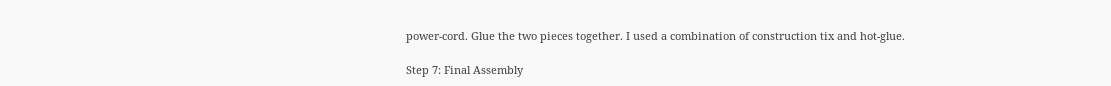power-cord. Glue the two pieces together. I used a combination of construction tix and hot-glue.

Step 7: Final Assembly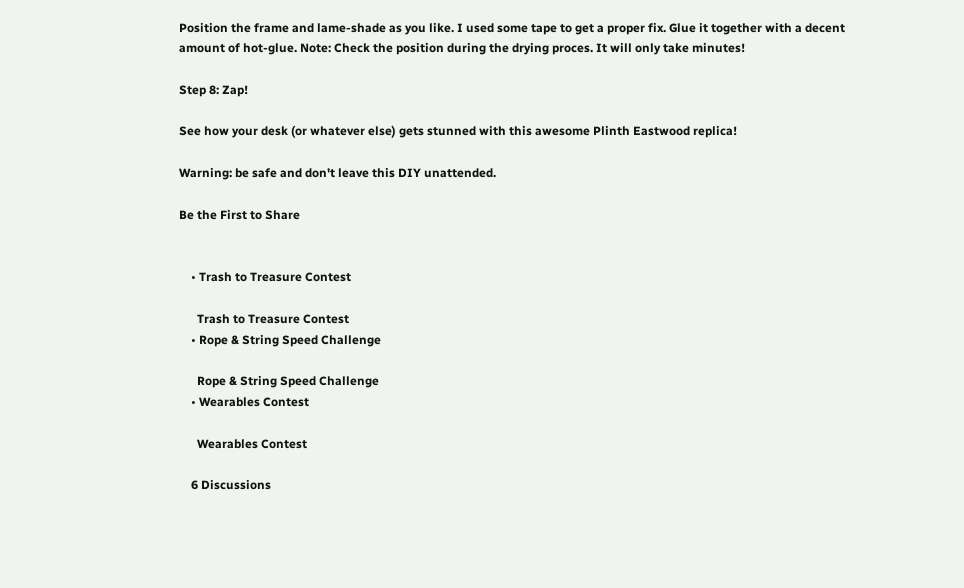Position the frame and lame-shade as you like. I used some tape to get a proper fix. Glue it together with a decent amount of hot-glue. Note: Check the position during the drying proces. It will only take minutes!

Step 8: Zap!

See how your desk (or whatever else) gets stunned with this awesome Plinth Eastwood replica!

Warning: be safe and don't leave this DIY unattended.

Be the First to Share


    • Trash to Treasure Contest

      Trash to Treasure Contest
    • Rope & String Speed Challenge

      Rope & String Speed Challenge
    • Wearables Contest

      Wearables Contest

    6 Discussions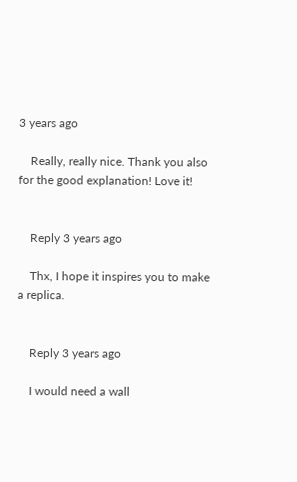3 years ago

    Really, really nice. Thank you also for the good explanation! Love it!


    Reply 3 years ago

    Thx, I hope it inspires you to make a replica.


    Reply 3 years ago

    I would need a wall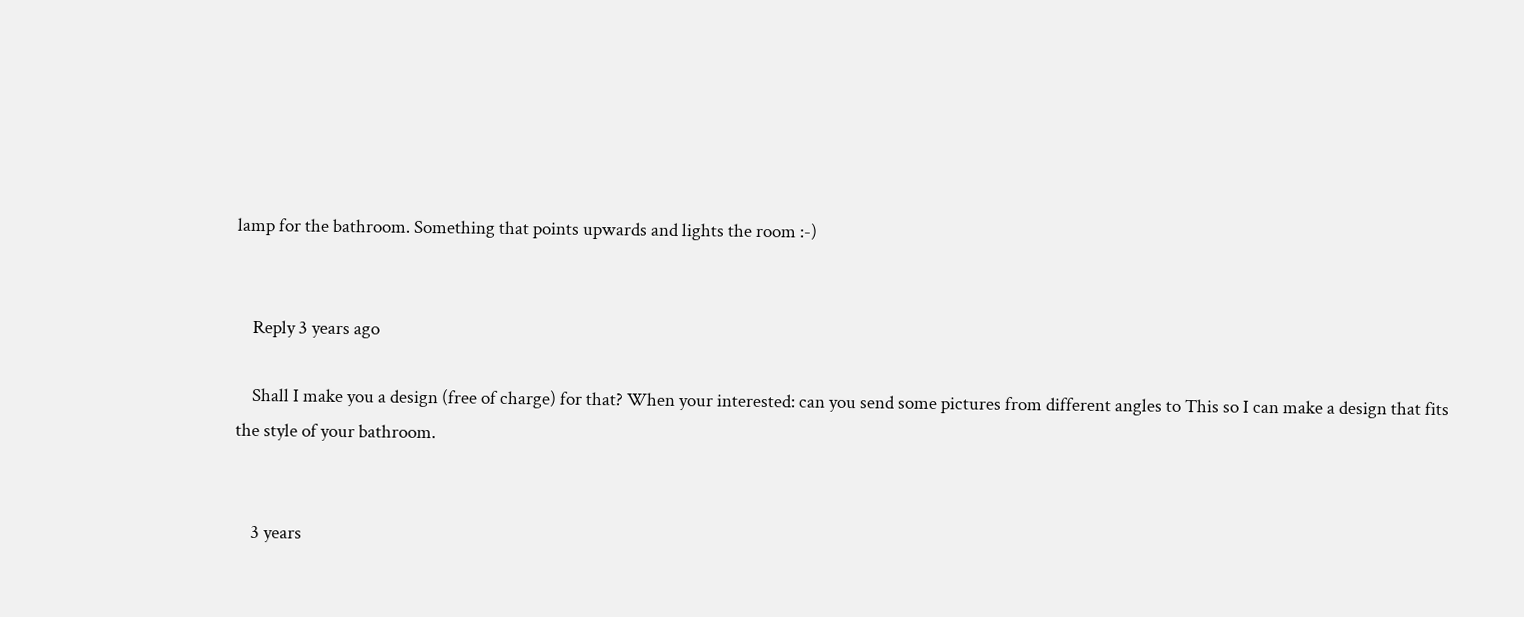lamp for the bathroom. Something that points upwards and lights the room :-)


    Reply 3 years ago

    Shall I make you a design (free of charge) for that? When your interested: can you send some pictures from different angles to This so I can make a design that fits the style of your bathroom.


    3 years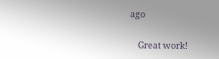ago

    Great work!